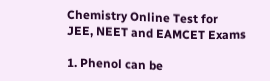Chemistry Online Test for JEE, NEET and EAMCET Exams

1. Phenol can be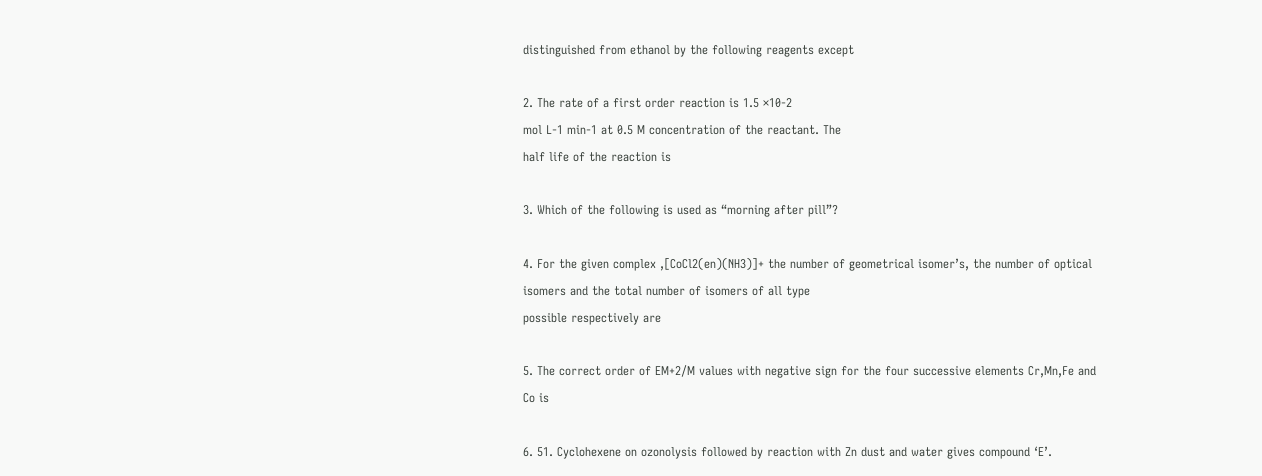distinguished from ethanol by the following reagents except

2. The rate of a first order reaction is 1.5 ×10-2
mol L-1 min-1 at 0.5 M concentration of the reactant. The
half life of the reaction is

3. Which of the following is used as “morning after pill”?

4. For the given complex ,[CoCl2(en)(NH3)]+ the number of geometrical isomer’s, the number of optical isomers and the total number of isomers of all type
possible respectively are

5. The correct order of EM+2/M values with negative sign for the four successive elements Cr,Mn,Fe and Co is

6. 51. Cyclohexene on ozonolysis followed by reaction with Zn dust and water gives compound ‘E’.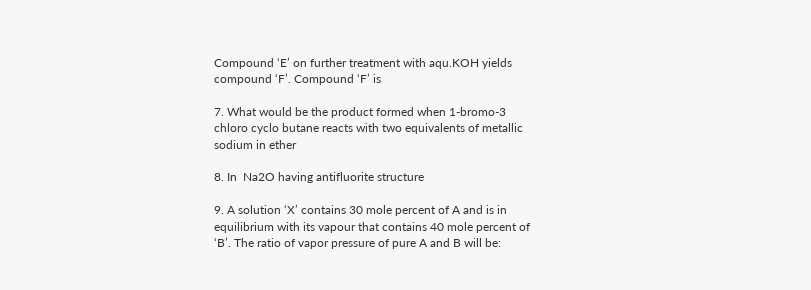Compound ‘E’ on further treatment with aqu.KOH yields compound ‘F’. Compound ‘F’ is

7. What would be the product formed when 1-bromo-3 chloro cyclo butane reacts with two equivalents of metallic sodium in ether

8. In  Na2O having antifluorite structure

9. A solution ‘X’ contains 30 mole percent of A and is in equilibrium with its vapour that contains 40 mole percent of ‘B’. The ratio of vapor pressure of pure A and B will be: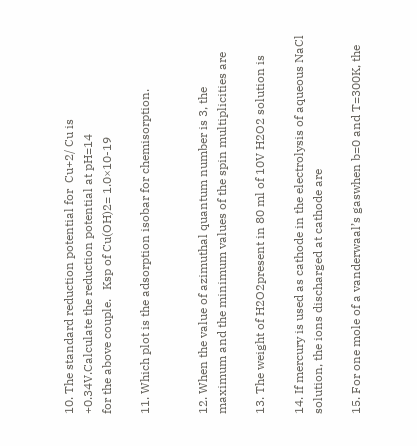10. The standard reduction potential for  Cu+2/ Cu is +0.34V.Calculate the reduction potential at pH=14
for the above couple.   Ksp of Cu(OH)2= 1.0×10-19

11. Which plot is the adsorption isobar for chemisorption.


12. When the value of azimuthal quantum number is 3, the maximum and the minimum values of the spin multiplicities are

13. The weight of H2O2present in 80 ml of 10V H2O2 solution is

14. If mercury is used as cathode in the electrolysis of aqueous NaCl solution, the ions discharged at cathode are

15. For one mole of a vanderwaal’s gaswhen b=0 and T=300K, the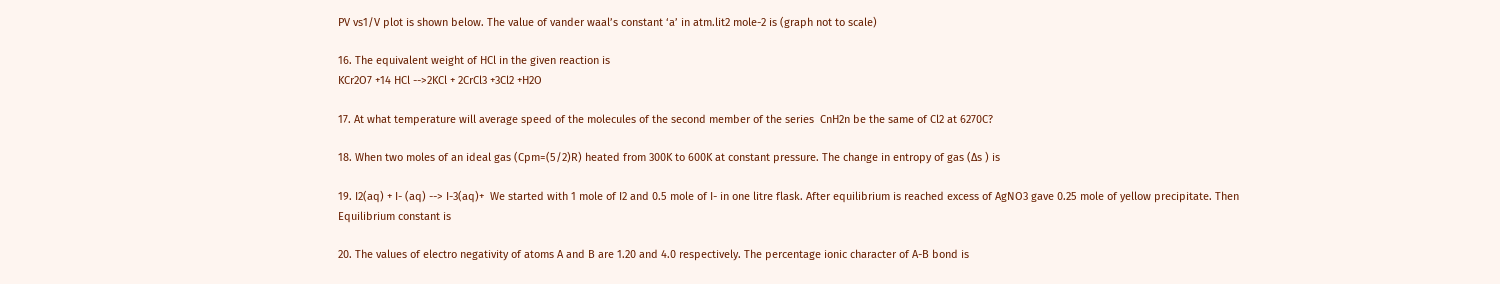PV vs1/V plot is shown below. The value of vander waal’s constant ‘a’ in atm.lit2 mole-2 is (graph not to scale)

16. The equivalent weight of HCl in the given reaction is
KCr2O7 +14 HCl -->2KCl + 2CrCl3 +3Cl2 +H2O

17. At what temperature will average speed of the molecules of the second member of the series  CnH2n be the same of Cl2 at 6270C?

18. When two moles of an ideal gas (Cpm=(5/2)R) heated from 300K to 600K at constant pressure. The change in entropy of gas (∆s ) is

19. I2(aq) + I- (aq) --> I-3(aq)+  We started with 1 mole of I2 and 0.5 mole of I- in one litre flask. After equilibrium is reached excess of AgNO3 gave 0.25 mole of yellow precipitate. Then
Equilibrium constant is

20. The values of electro negativity of atoms A and B are 1.20 and 4.0 respectively. The percentage ionic character of A-B bond is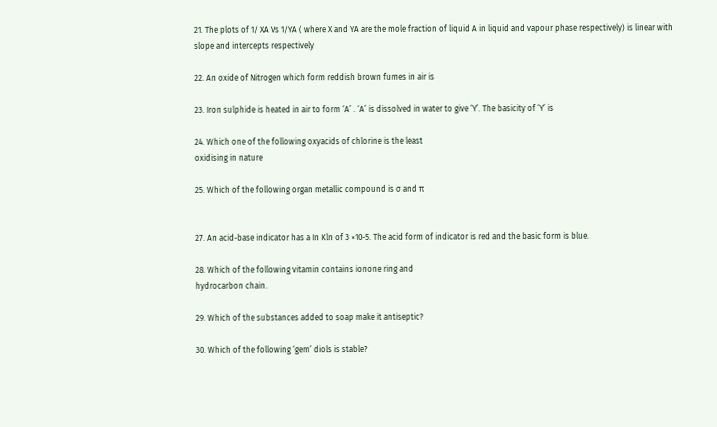21. The plots of 1/ XA Vs 1/YA ( where X and YA are the mole fraction of liquid A in liquid and vapour phase respectively) is linear with slope and intercepts respectively

22. An oxide of Nitrogen which form reddish brown fumes in air is

23. Iron sulphide is heated in air to form ‘A’ . ‘A’ is dissolved in water to give ‘Y’. The basicity of ‘Y’ is

24. Which one of the following oxyacids of chlorine is the least
oxidising in nature

25. Which of the following organ metallic compound is σ and π


27. An acid-base indicator has a In Kln of 3 ×10-5. The acid form of indicator is red and the basic form is blue.

28. Which of the following vitamin contains ionone ring and
hydrocarbon chain.

29. Which of the substances added to soap make it antiseptic?

30. Which of the following ‘gem’ diols is stable?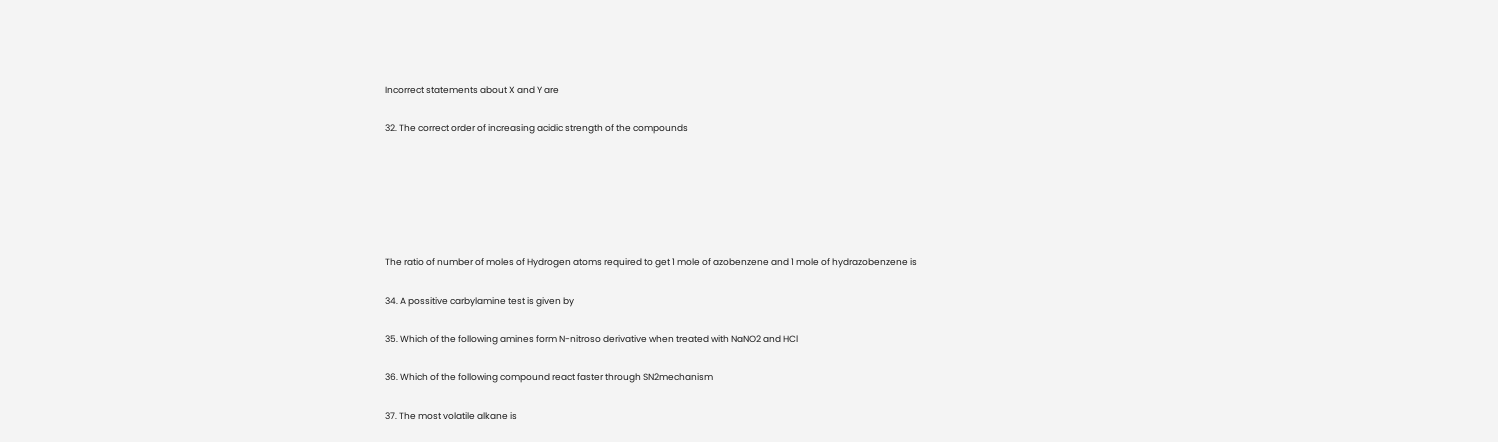Incorrect statements about X and Y are

32. The correct order of increasing acidic strength of the compounds






The ratio of number of moles of Hydrogen atoms required to get 1 mole of azobenzene and 1 mole of hydrazobenzene is

34. A possitive carbylamine test is given by

35. Which of the following amines form N-nitroso derivative when treated with NaNO2 and HCl

36. Which of the following compound react faster through SN2mechanism

37. The most volatile alkane is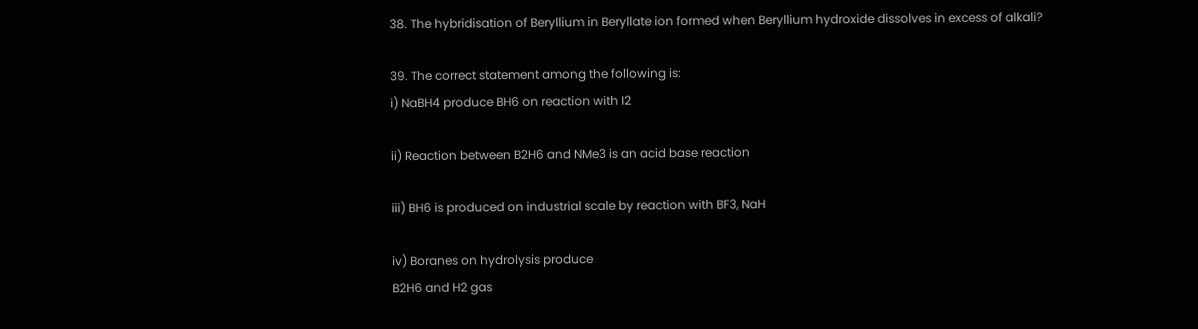38. The hybridisation of Beryllium in Beryllate ion formed when Beryllium hydroxide dissolves in excess of alkali?

39. The correct statement among the following is:
i) NaBH4 produce BH6 on reaction with I2

ii) Reaction between B2H6 and NMe3 is an acid base reaction

iii) BH6 is produced on industrial scale by reaction with BF3, NaH

iv) Boranes on hydrolysis produce
B2H6 and H2 gas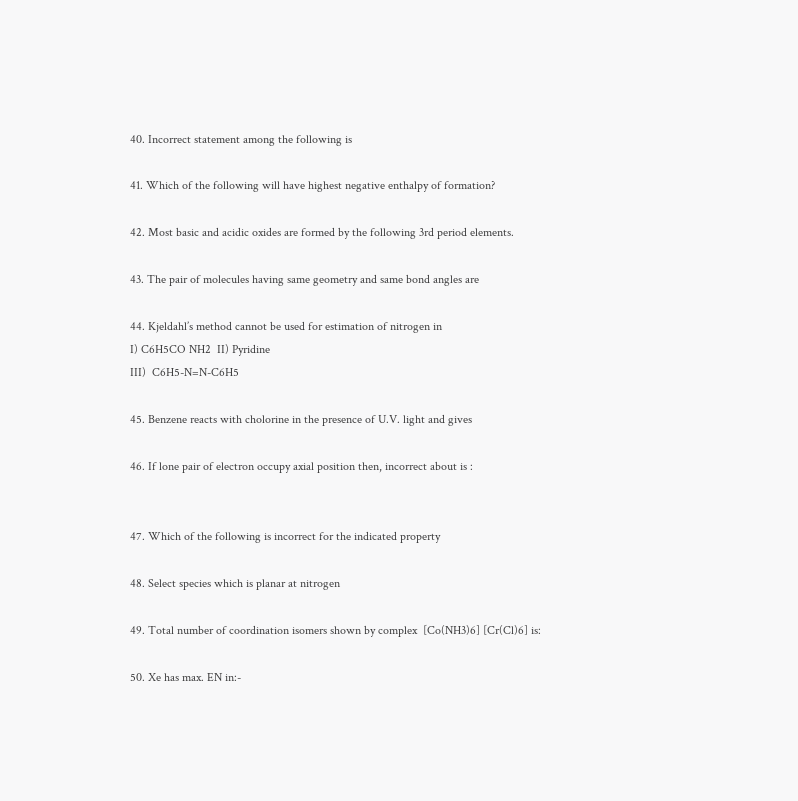40. Incorrect statement among the following is

41. Which of the following will have highest negative enthalpy of formation?

42. Most basic and acidic oxides are formed by the following 3rd period elements.

43. The pair of molecules having same geometry and same bond angles are

44. Kjeldahl’s method cannot be used for estimation of nitrogen in
I) C6H5CO NH2  II) Pyridine
III)  C6H5-N=N-C6H5

45. Benzene reacts with cholorine in the presence of U.V. light and gives

46. If lone pair of electron occupy axial position then, incorrect about is :


47. Which of the following is incorrect for the indicated property

48. Select species which is planar at nitrogen

49. Total number of coordination isomers shown by complex  [Co(NH3)6] [Cr(Cl)6] is:

50. Xe has max. EN in:-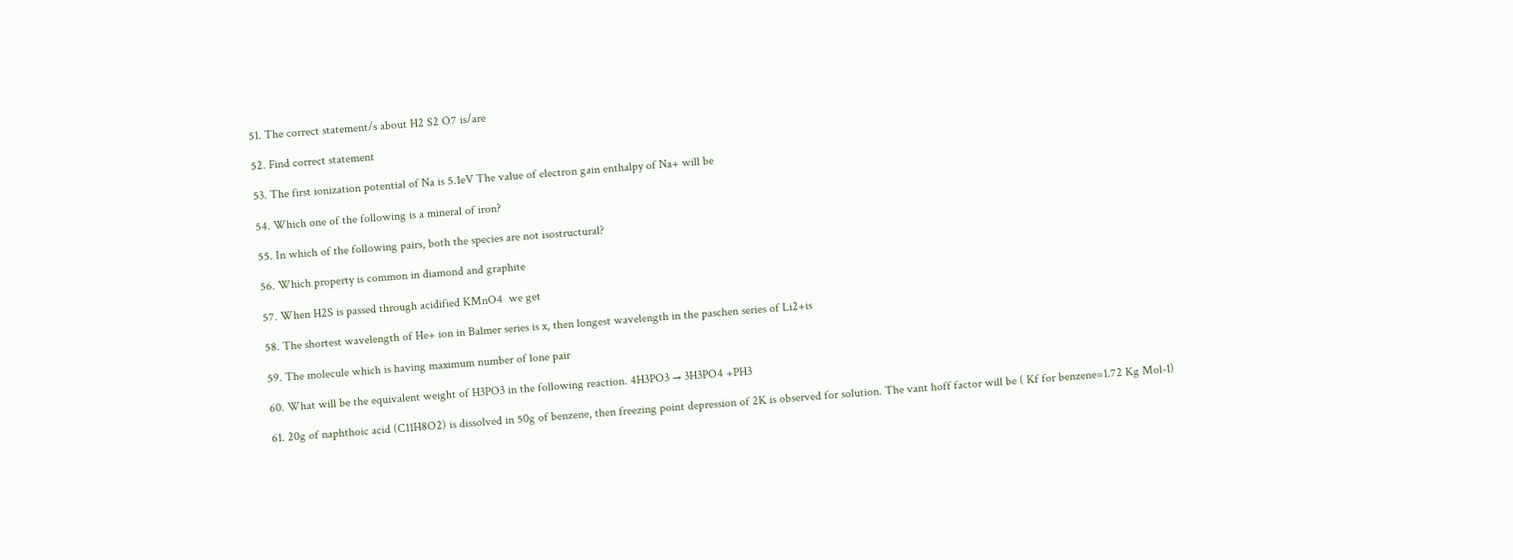51. The correct statement/s about H2 S2 O7 is/are

52. Find correct statement

53. The first ionization potential of Na is 5.1eV The value of electron gain enthalpy of Na+ will be

54. Which one of the following is a mineral of iron?

55. In which of the following pairs, both the species are not isostructural?

56. Which property is common in diamond and graphite

57. When H2S is passed through acidified KMnO4  we get

58. The shortest wavelength of He+ ion in Balmer series is x, then longest wavelength in the paschen series of Li2+is

59. The molecule which is having maximum number of lone pair

60. What will be the equivalent weight of H3PO3 in the following reaction. 4H3PO3 → 3H3PO4 +PH3

61. 20g of naphthoic acid (C11H8O2) is dissolved in 50g of benzene, then freezing point depression of 2K is observed for solution. The vant hoff factor will be ( Kf for benzene=1.72 Kg Mol-1)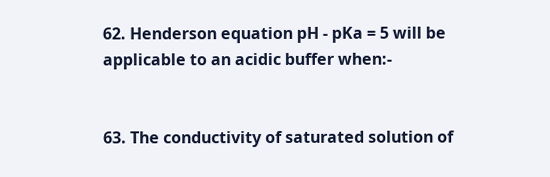62. Henderson equation pH - pKa = 5 will be applicable to an acidic buffer when:-


63. The conductivity of saturated solution of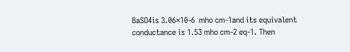BaSO4is 3.06×10-6  mho cm-1and its equivalent conductance is 1.53 mho cm-2 eq-1. Then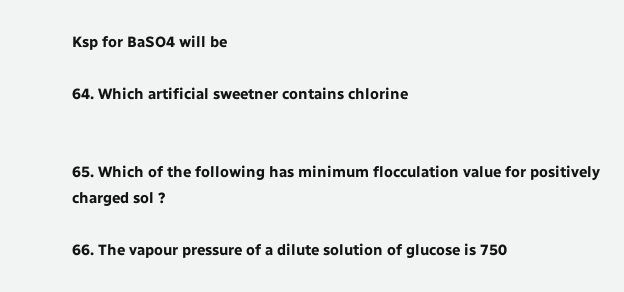Ksp for BaSO4 will be

64. Which artificial sweetner contains chlorine


65. Which of the following has minimum flocculation value for positively charged sol ?

66. The vapour pressure of a dilute solution of glucose is 750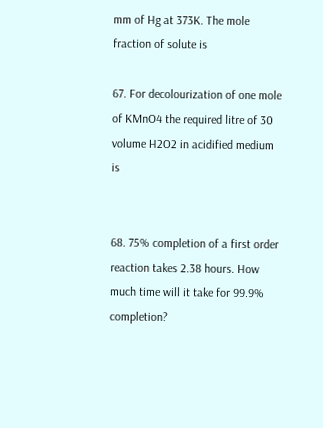mm of Hg at 373K. The mole fraction of solute is

67. For decolourization of one mole of KMnO4 the required litre of 30 volume H2O2 in acidified medium is


68. 75% completion of a first order reaction takes 2.38 hours. How much time will it take for 99.9% completion?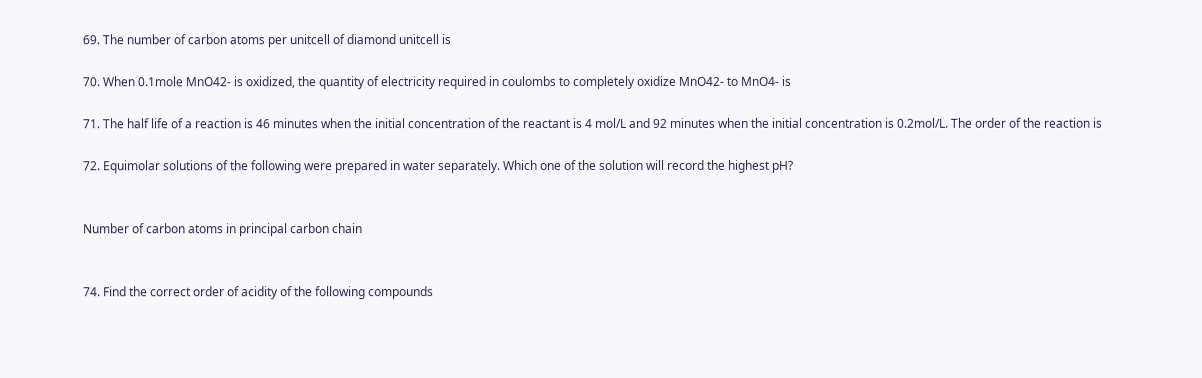69. The number of carbon atoms per unitcell of diamond unitcell is

70. When 0.1mole MnO42- is oxidized, the quantity of electricity required in coulombs to completely oxidize MnO42- to MnO4- is

71. The half life of a reaction is 46 minutes when the initial concentration of the reactant is 4 mol/L and 92 minutes when the initial concentration is 0.2mol/L. The order of the reaction is

72. Equimolar solutions of the following were prepared in water separately. Which one of the solution will record the highest pH?


Number of carbon atoms in principal carbon chain


74. Find the correct order of acidity of the following compounds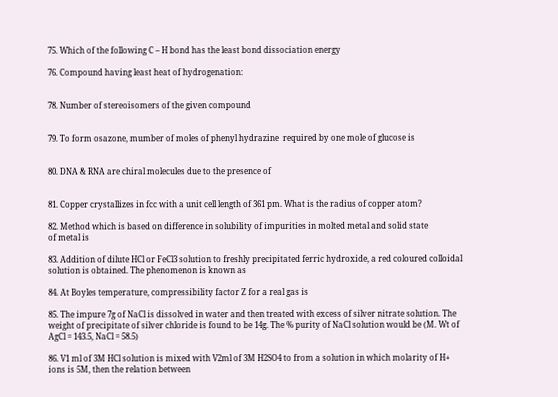75. Which of the following C – H bond has the least bond dissociation energy

76. Compound having least heat of hydrogenation:


78. Number of stereoisomers of the given compound


79. To form osazone, mumber of moles of phenyl hydrazine  required by one mole of glucose is


80. DNA & RNA are chiral molecules due to the presence of


81. Copper crystallizes in fcc with a unit cell length of 361 pm. What is the radius of copper atom?

82. Method which is based on difference in solubility of impurities in molted metal and solid state
of metal is

83. Addition of dilute HCl or FeCl3 solution to freshly precipitated ferric hydroxide, a red coloured colloidal solution is obtained. The phenomenon is known as

84. At Boyles temperature, compressibility factor Z for a real gas is

85. The impure 7g of NaCl is dissolved in water and then treated with excess of silver nitrate solution. The weight of precipitate of silver chloride is found to be 14g. The % purity of NaCl solution would be (M. Wt of AgCl = 143.5, NaCl = 58.5)

86. V1 ml of 3M HCl solution is mixed with V2ml of 3M H2SO4 to from a solution in which molarity of H+ ions is 5M, then the relation between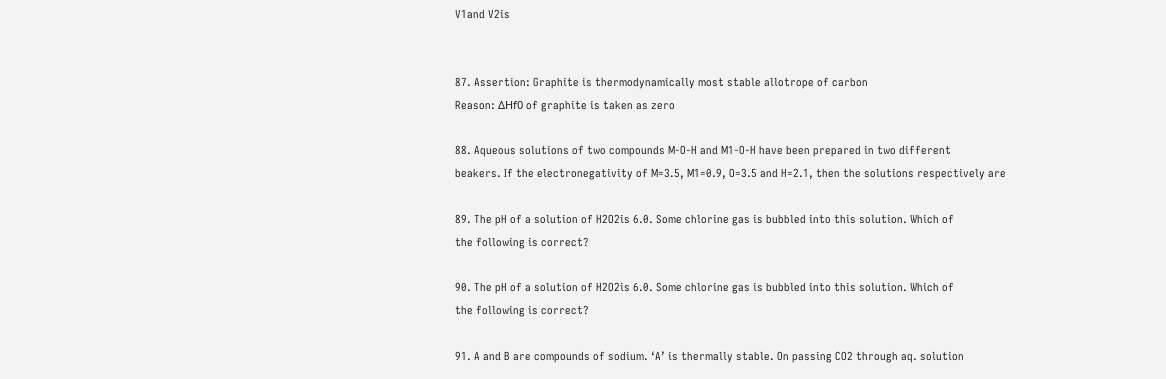V1and V2is


87. Assertion: Graphite is thermodynamically most stable allotrope of carbon
Reason: ΔHf0 of graphite is taken as zero

88. Aqueous solutions of two compounds M-O-H and M1-O-H have been prepared in two different
beakers. If the electronegativity of M=3.5, M1=0.9, O=3.5 and H=2.1, then the solutions respectively are

89. The pH of a solution of H2O2is 6.0. Some chlorine gas is bubbled into this solution. Which of
the following is correct?

90. The pH of a solution of H2O2is 6.0. Some chlorine gas is bubbled into this solution. Which of
the following is correct?

91. A and B are compounds of sodium. ‘A’ is thermally stable. On passing CO2 through aq. solution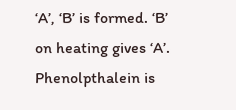‘A’, ‘B’ is formed. ‘B’ on heating gives ‘A’. Phenolpthalein is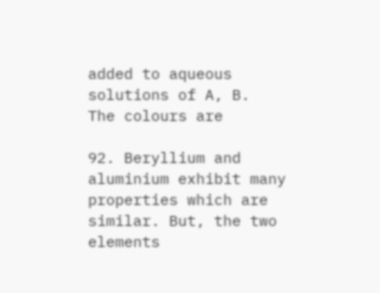added to aqueous solutions of A, B.
The colours are

92. Beryllium and aluminium exhibit many properties which are similar. But, the two elements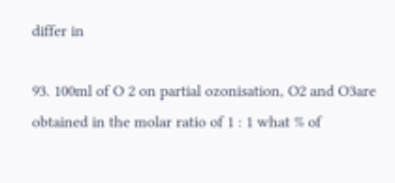differ in

93. 100ml of O 2 on partial ozonisation, O2 and O3are obtained in the molar ratio of 1 : 1 what % of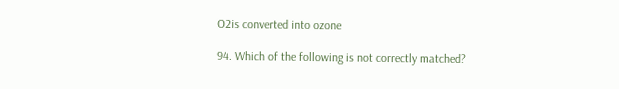O2is converted into ozone

94. Which of the following is not correctly matched?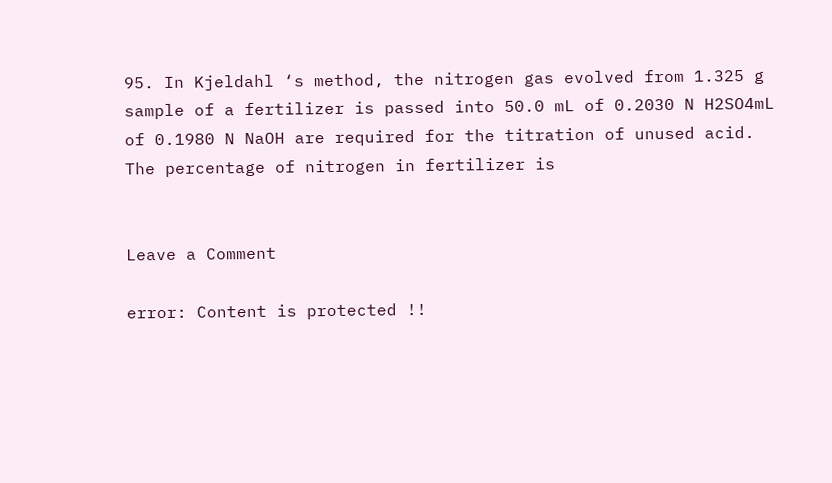95. In Kjeldahl ‘s method, the nitrogen gas evolved from 1.325 g sample of a fertilizer is passed into 50.0 mL of 0.2030 N H2SO4mL of 0.1980 N NaOH are required for the titration of unused acid. The percentage of nitrogen in fertilizer is


Leave a Comment

error: Content is protected !!